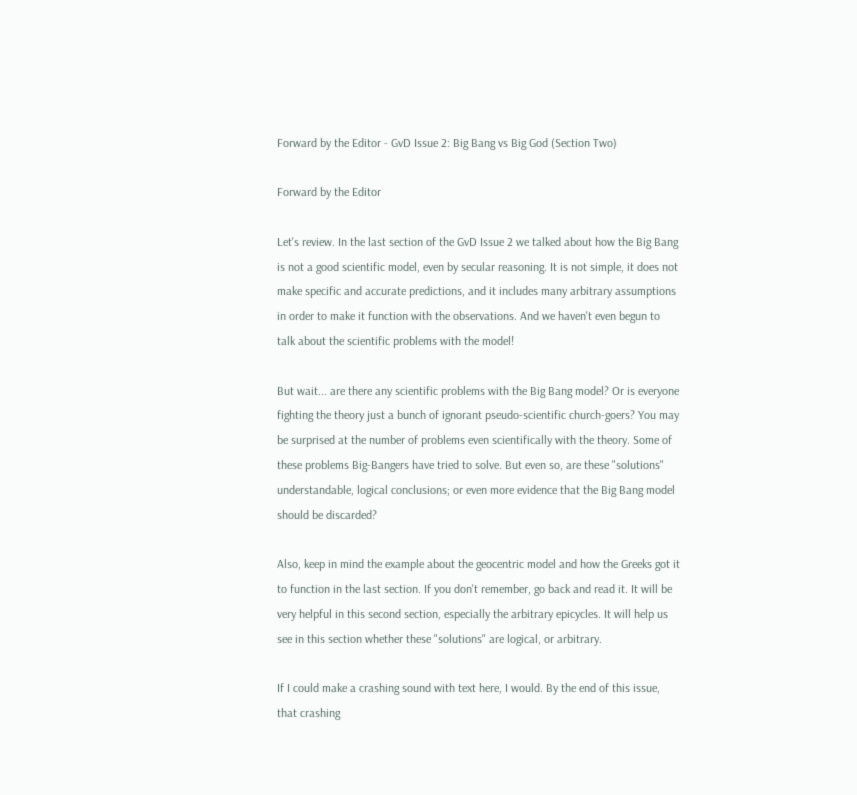Forward by the Editor - GvD Issue 2: Big Bang vs Big God (Section Two)

Forward by the Editor

Let's review. In the last section of the GvD Issue 2 we talked about how the Big Bang is not a good scientific model, even by secular reasoning. It is not simple, it does not make specific and accurate predictions, and it includes many arbitrary assumptions in order to make it function with the observations. And we haven't even begun to talk about the scientific problems with the model!

But wait... are there any scientific problems with the Big Bang model? Or is everyone fighting the theory just a bunch of ignorant pseudo-scientific church-goers? You may be surprised at the number of problems even scientifically with the theory. Some of these problems Big-Bangers have tried to solve. But even so, are these "solutions" understandable, logical conclusions; or even more evidence that the Big Bang model should be discarded?

Also, keep in mind the example about the geocentric model and how the Greeks got it to function in the last section. If you don't remember, go back and read it. It will be very helpful in this second section, especially the arbitrary epicycles. It will help us see in this section whether these "solutions" are logical, or arbitrary.

If I could make a crashing sound with text here, I would. By the end of this issue, that crashing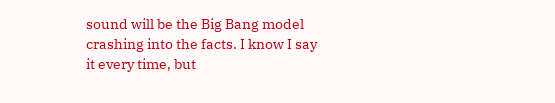sound will be the Big Bang model crashing into the facts. I know I say it every time, but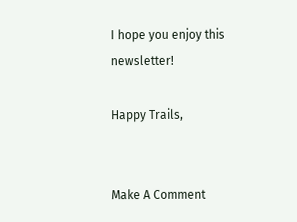I hope you enjoy this newsletter!

Happy Trails,


Make A Comment